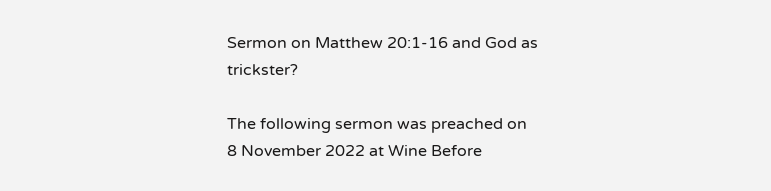Sermon on Matthew 20:1-16 and God as trickster?

The following sermon was preached on 8 November 2022 at Wine Before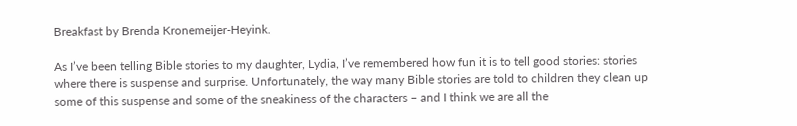Breakfast by Brenda Kronemeijer-Heyink.

As I’ve been telling Bible stories to my daughter, Lydia, I’ve remembered how fun it is to tell good stories: stories where there is suspense and surprise. Unfortunately, the way many Bible stories are told to children they clean up some of this suspense and some of the sneakiness of the characters – and I think we are all the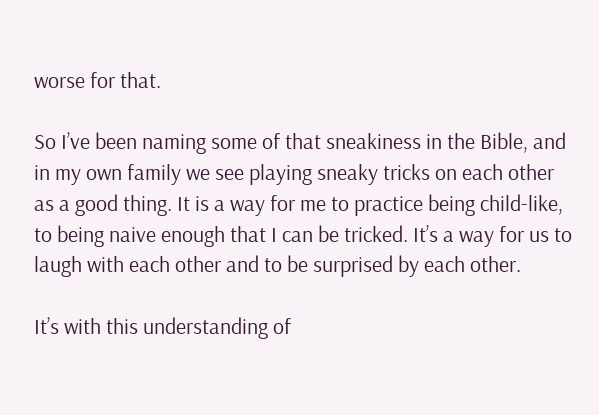worse for that.

So I’ve been naming some of that sneakiness in the Bible, and in my own family we see playing sneaky tricks on each other as a good thing. It is a way for me to practice being child-like, to being naive enough that I can be tricked. It’s a way for us to laugh with each other and to be surprised by each other.

It’s with this understanding of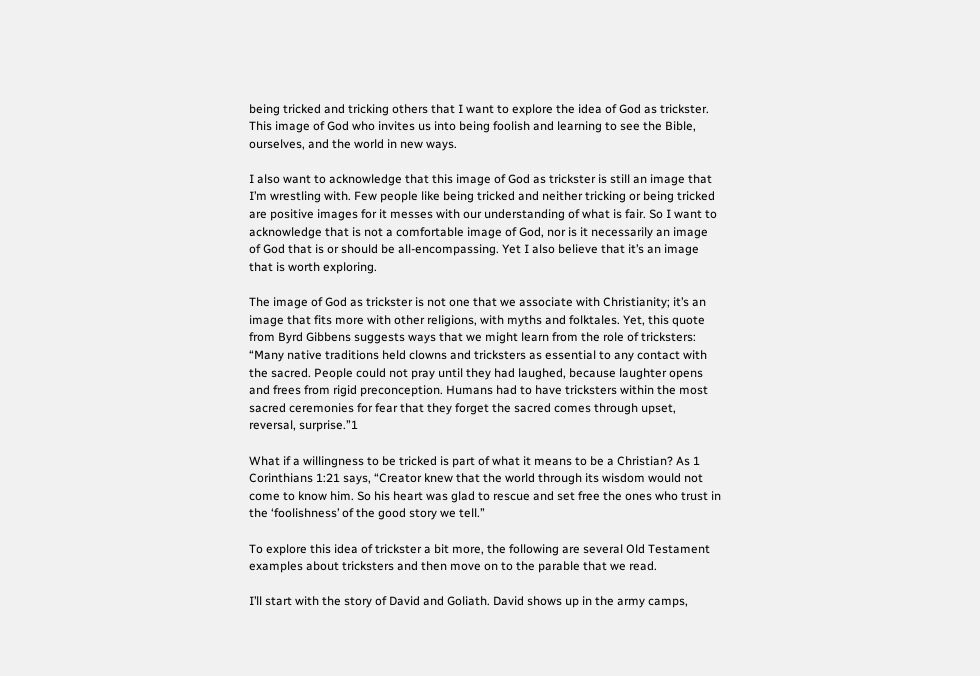being tricked and tricking others that I want to explore the idea of God as trickster. This image of God who invites us into being foolish and learning to see the Bible, ourselves, and the world in new ways.

I also want to acknowledge that this image of God as trickster is still an image that I’m wrestling with. Few people like being tricked and neither tricking or being tricked are positive images for it messes with our understanding of what is fair. So I want to acknowledge that is not a comfortable image of God, nor is it necessarily an image of God that is or should be all-encompassing. Yet I also believe that it’s an image that is worth exploring.

The image of God as trickster is not one that we associate with Christianity; it’s an image that fits more with other religions, with myths and folktales. Yet, this quote from Byrd Gibbens suggests ways that we might learn from the role of tricksters: “Many native traditions held clowns and tricksters as essential to any contact with the sacred. People could not pray until they had laughed, because laughter opens and frees from rigid preconception. Humans had to have tricksters within the most sacred ceremonies for fear that they forget the sacred comes through upset, reversal, surprise.”1

What if a willingness to be tricked is part of what it means to be a Christian? As 1 Corinthians 1:21 says, “Creator knew that the world through its wisdom would not come to know him. So his heart was glad to rescue and set free the ones who trust in the ‘foolishness’ of the good story we tell.”

To explore this idea of trickster a bit more, the following are several Old Testament examples about tricksters and then move on to the parable that we read.

I’ll start with the story of David and Goliath. David shows up in the army camps,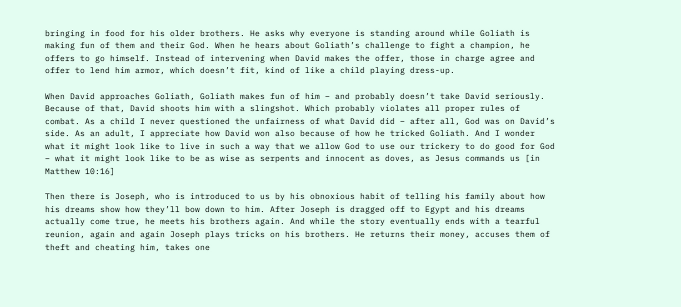bringing in food for his older brothers. He asks why everyone is standing around while Goliath is making fun of them and their God. When he hears about Goliath’s challenge to fight a champion, he offers to go himself. Instead of intervening when David makes the offer, those in charge agree and offer to lend him armor, which doesn’t fit, kind of like a child playing dress-up.

When David approaches Goliath, Goliath makes fun of him – and probably doesn’t take David seriously. Because of that, David shoots him with a slingshot. Which probably violates all proper rules of combat. As a child I never questioned the unfairness of what David did – after all, God was on David’s side. As an adult, I appreciate how David won also because of how he tricked Goliath. And I wonder what it might look like to live in such a way that we allow God to use our trickery to do good for God – what it might look like to be as wise as serpents and innocent as doves, as Jesus commands us [in Matthew 10:16]

Then there is Joseph, who is introduced to us by his obnoxious habit of telling his family about how his dreams show how they’ll bow down to him. After Joseph is dragged off to Egypt and his dreams actually come true, he meets his brothers again. And while the story eventually ends with a tearful reunion, again and again Joseph plays tricks on his brothers. He returns their money, accuses them of theft and cheating him, takes one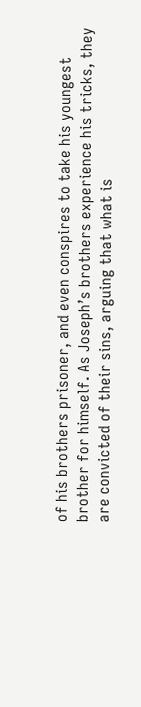of his brothers prisoner, and even conspires to take his youngest brother for himself. As Joseph’s brothers experience his tricks, they are convicted of their sins, arguing that what is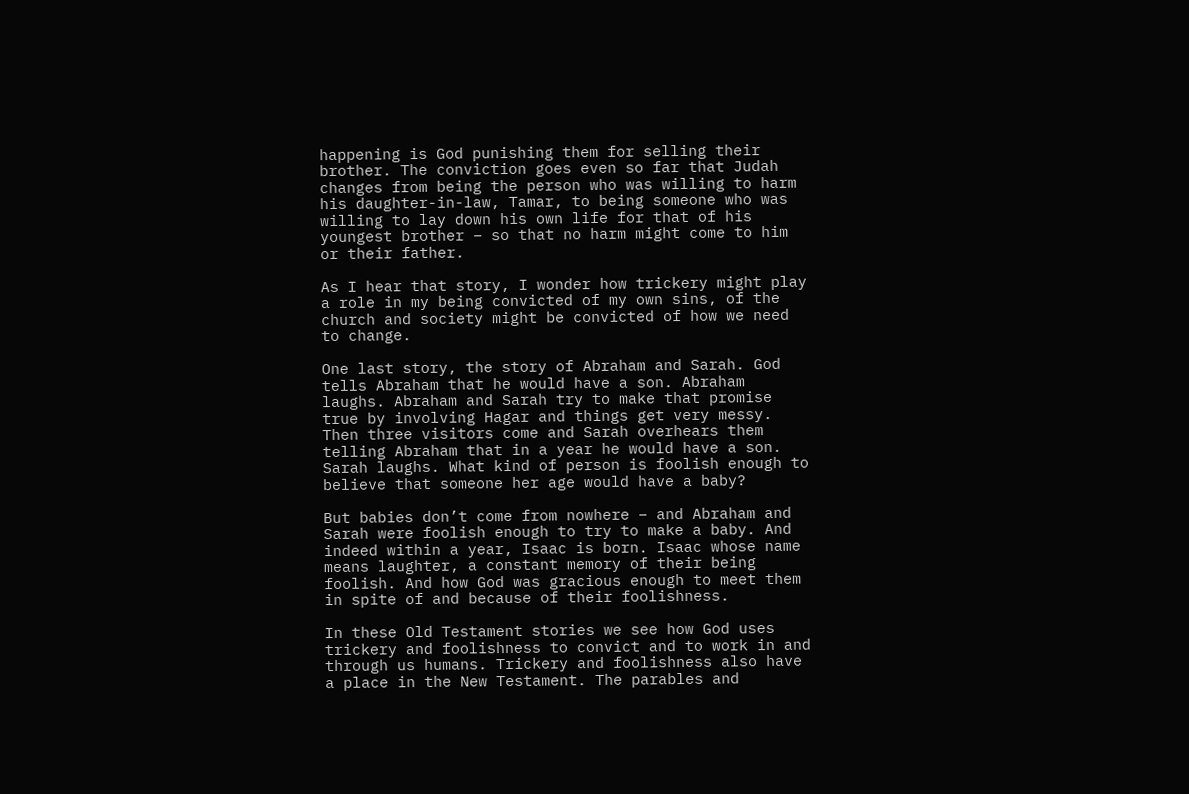happening is God punishing them for selling their brother. The conviction goes even so far that Judah changes from being the person who was willing to harm his daughter-in-law, Tamar, to being someone who was willing to lay down his own life for that of his youngest brother – so that no harm might come to him or their father.

As I hear that story, I wonder how trickery might play a role in my being convicted of my own sins, of the church and society might be convicted of how we need to change.

One last story, the story of Abraham and Sarah. God tells Abraham that he would have a son. Abraham laughs. Abraham and Sarah try to make that promise true by involving Hagar and things get very messy. Then three visitors come and Sarah overhears them telling Abraham that in a year he would have a son. Sarah laughs. What kind of person is foolish enough to believe that someone her age would have a baby?

But babies don’t come from nowhere – and Abraham and Sarah were foolish enough to try to make a baby. And indeed within a year, Isaac is born. Isaac whose name means laughter, a constant memory of their being foolish. And how God was gracious enough to meet them in spite of and because of their foolishness.

In these Old Testament stories we see how God uses trickery and foolishness to convict and to work in and through us humans. Trickery and foolishness also have a place in the New Testament. The parables and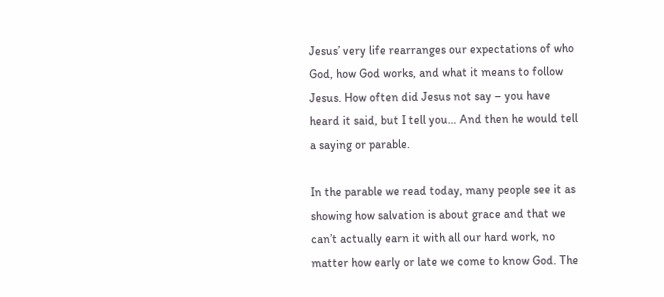Jesus’ very life rearranges our expectations of who God, how God works, and what it means to follow Jesus. How often did Jesus not say – you have heard it said, but I tell you… And then he would tell a saying or parable.

In the parable we read today, many people see it as showing how salvation is about grace and that we can’t actually earn it with all our hard work, no matter how early or late we come to know God. The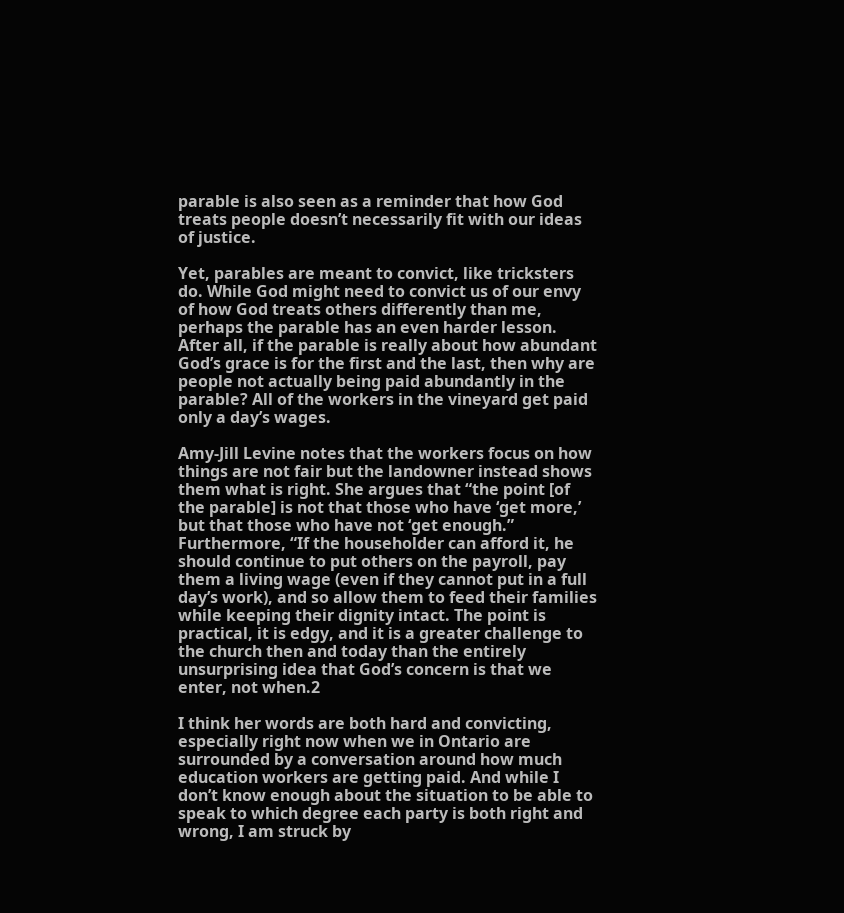parable is also seen as a reminder that how God treats people doesn’t necessarily fit with our ideas of justice.

Yet, parables are meant to convict, like tricksters do. While God might need to convict us of our envy of how God treats others differently than me, perhaps the parable has an even harder lesson. After all, if the parable is really about how abundant God’s grace is for the first and the last, then why are people not actually being paid abundantly in the parable? All of the workers in the vineyard get paid only a day’s wages.

Amy-Jill Levine notes that the workers focus on how things are not fair but the landowner instead shows them what is right. She argues that “the point [of the parable] is not that those who have ‘get more,’ but that those who have not ‘get enough.” Furthermore, “If the householder can afford it, he should continue to put others on the payroll, pay them a living wage (even if they cannot put in a full day’s work), and so allow them to feed their families while keeping their dignity intact. The point is practical, it is edgy, and it is a greater challenge to the church then and today than the entirely unsurprising idea that God’s concern is that we enter, not when.2

I think her words are both hard and convicting, especially right now when we in Ontario are surrounded by a conversation around how much education workers are getting paid. And while I don’t know enough about the situation to be able to speak to which degree each party is both right and wrong, I am struck by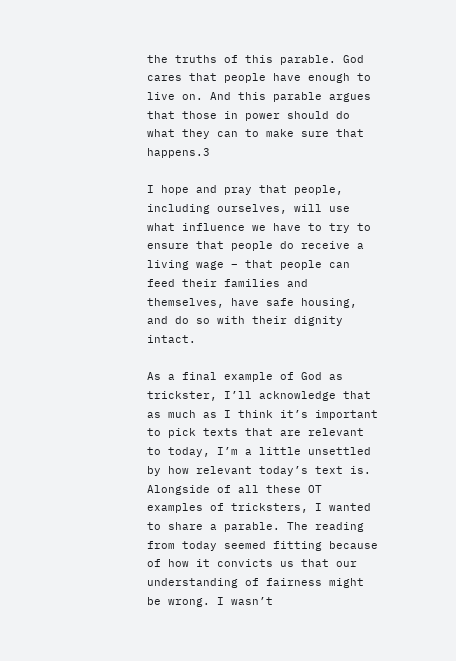the truths of this parable. God cares that people have enough to live on. And this parable argues that those in power should do what they can to make sure that happens.3

I hope and pray that people, including ourselves, will use what influence we have to try to ensure that people do receive a living wage – that people can feed their families and themselves, have safe housing, and do so with their dignity intact.

As a final example of God as trickster, I’ll acknowledge that as much as I think it’s important to pick texts that are relevant to today, I’m a little unsettled by how relevant today’s text is. Alongside of all these OT examples of tricksters, I wanted to share a parable. The reading from today seemed fitting because of how it convicts us that our understanding of fairness might be wrong. I wasn’t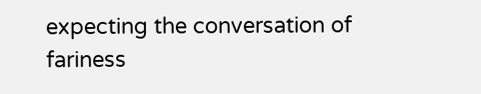expecting the conversation of fariness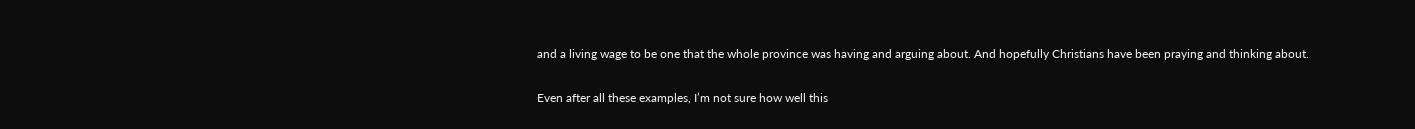and a living wage to be one that the whole province was having and arguing about. And hopefully Christians have been praying and thinking about.

Even after all these examples, I’m not sure how well this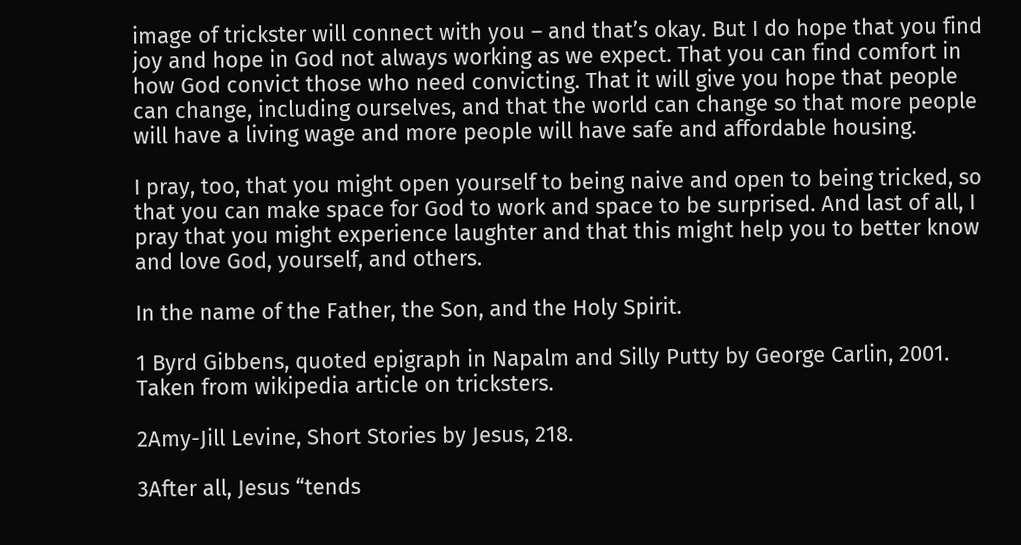image of trickster will connect with you – and that’s okay. But I do hope that you find joy and hope in God not always working as we expect. That you can find comfort in how God convict those who need convicting. That it will give you hope that people can change, including ourselves, and that the world can change so that more people will have a living wage and more people will have safe and affordable housing.

I pray, too, that you might open yourself to being naive and open to being tricked, so that you can make space for God to work and space to be surprised. And last of all, I pray that you might experience laughter and that this might help you to better know and love God, yourself, and others.

In the name of the Father, the Son, and the Holy Spirit.

1 Byrd Gibbens, quoted epigraph in Napalm and Silly Putty by George Carlin, 2001. Taken from wikipedia article on tricksters.

2Amy-Jill Levine, Short Stories by Jesus, 218.

3After all, Jesus “tends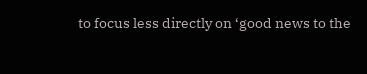to focus less directly on ‘good news to the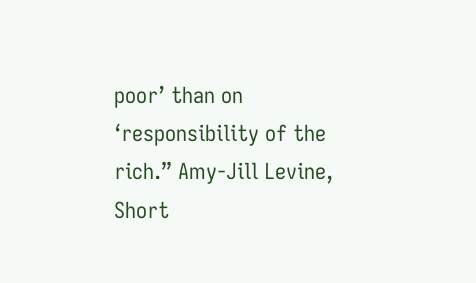poor’ than on ‘responsibility of the rich.” Amy-Jill Levine, Short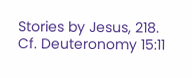Stories by Jesus, 218. Cf. Deuteronomy 15:11